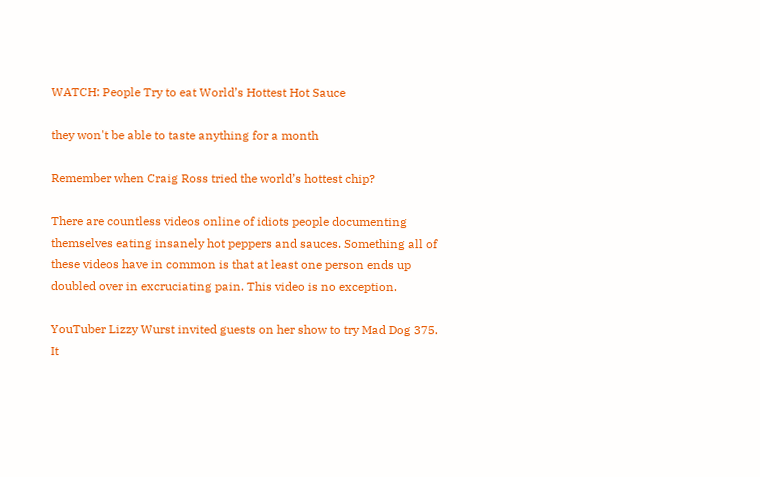WATCH: People Try to eat World’s Hottest Hot Sauce

they won't be able to taste anything for a month

Remember when Craig Ross tried the world’s hottest chip?

There are countless videos online of idiots people documenting themselves eating insanely hot peppers and sauces. Something all of these videos have in common is that at least one person ends up doubled over in excruciating pain. This video is no exception.

YouTuber Lizzy Wurst invited guests on her show to try Mad Dog 375. It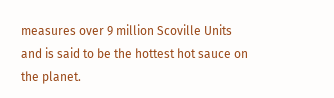measures over 9 million Scoville Units and is said to be the hottest hot sauce on the planet.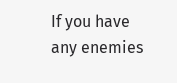If you have any enemies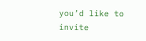you’d like to invite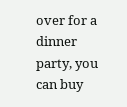over for a dinner party, you can buy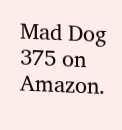Mad Dog 375 on Amazon.